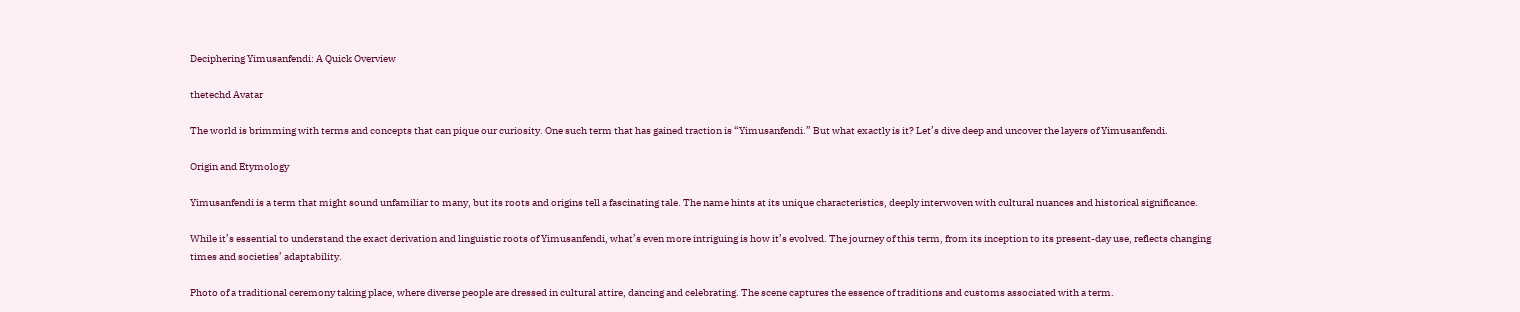Deciphering Yimusanfendi: A Quick Overview

thetechd Avatar

The world is brimming with terms and concepts that can pique our curiosity. One such term that has gained traction is “Yimusanfendi.” But what exactly is it? Let’s dive deep and uncover the layers of Yimusanfendi.

Origin and Etymology

Yimusanfendi is a term that might sound unfamiliar to many, but its roots and origins tell a fascinating tale. The name hints at its unique characteristics, deeply interwoven with cultural nuances and historical significance.

While it’s essential to understand the exact derivation and linguistic roots of Yimusanfendi, what’s even more intriguing is how it’s evolved. The journey of this term, from its inception to its present-day use, reflects changing times and societies’ adaptability.

Photo of a traditional ceremony taking place, where diverse people are dressed in cultural attire, dancing and celebrating. The scene captures the essence of traditions and customs associated with a term.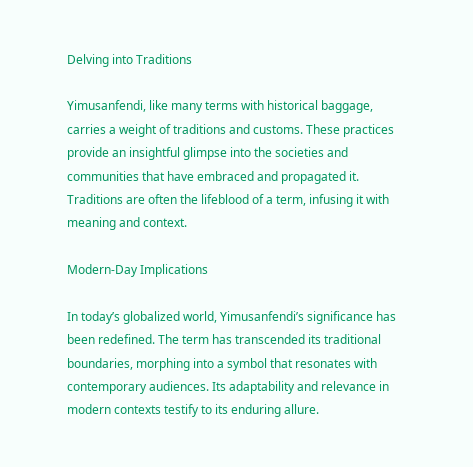Delving into Traditions

Yimusanfendi, like many terms with historical baggage, carries a weight of traditions and customs. These practices provide an insightful glimpse into the societies and communities that have embraced and propagated it. Traditions are often the lifeblood of a term, infusing it with meaning and context.

Modern-Day Implications

In today’s globalized world, Yimusanfendi’s significance has been redefined. The term has transcended its traditional boundaries, morphing into a symbol that resonates with contemporary audiences. Its adaptability and relevance in modern contexts testify to its enduring allure.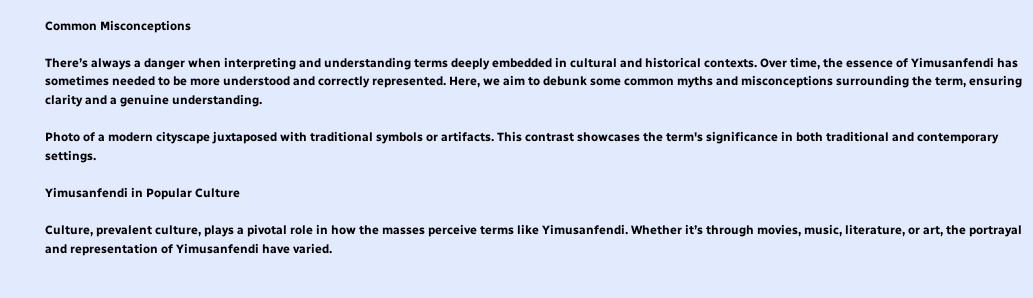Common Misconceptions

There’s always a danger when interpreting and understanding terms deeply embedded in cultural and historical contexts. Over time, the essence of Yimusanfendi has sometimes needed to be more understood and correctly represented. Here, we aim to debunk some common myths and misconceptions surrounding the term, ensuring clarity and a genuine understanding.

Photo of a modern cityscape juxtaposed with traditional symbols or artifacts. This contrast showcases the term's significance in both traditional and contemporary settings.

Yimusanfendi in Popular Culture

Culture, prevalent culture, plays a pivotal role in how the masses perceive terms like Yimusanfendi. Whether it’s through movies, music, literature, or art, the portrayal and representation of Yimusanfendi have varied.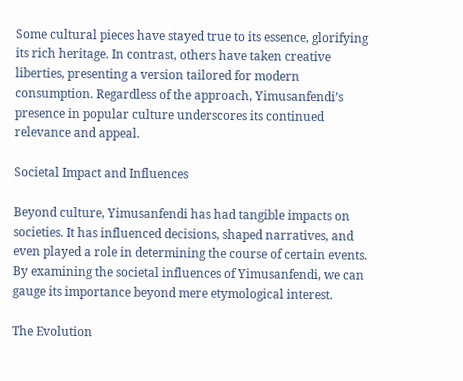Some cultural pieces have stayed true to its essence, glorifying its rich heritage. In contrast, others have taken creative liberties, presenting a version tailored for modern consumption. Regardless of the approach, Yimusanfendi’s presence in popular culture underscores its continued relevance and appeal.

Societal Impact and Influences

Beyond culture, Yimusanfendi has had tangible impacts on societies. It has influenced decisions, shaped narratives, and even played a role in determining the course of certain events. By examining the societal influences of Yimusanfendi, we can gauge its importance beyond mere etymological interest.

The Evolution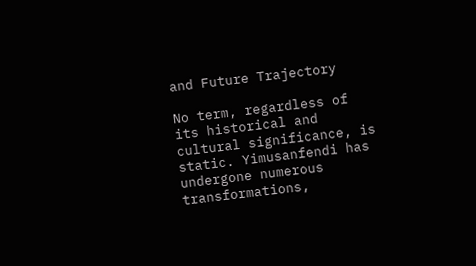and Future Trajectory

No term, regardless of its historical and cultural significance, is static. Yimusanfendi has undergone numerous transformations,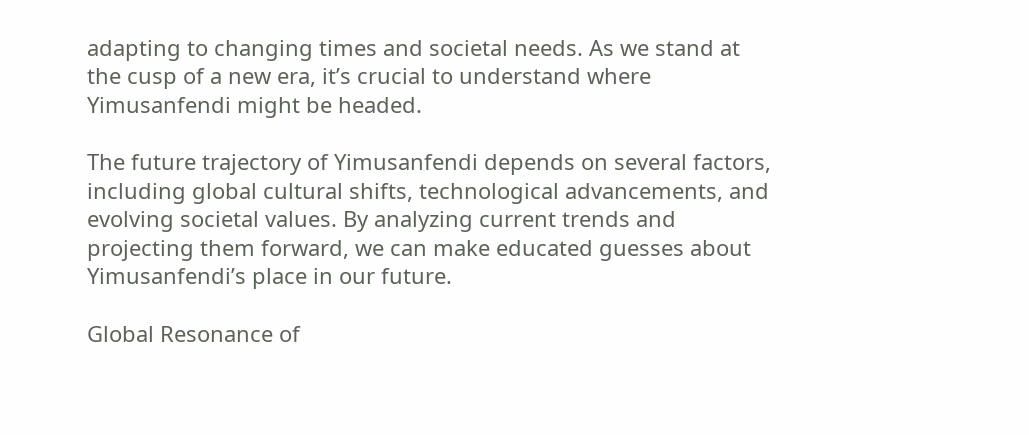adapting to changing times and societal needs. As we stand at the cusp of a new era, it’s crucial to understand where Yimusanfendi might be headed.

The future trajectory of Yimusanfendi depends on several factors, including global cultural shifts, technological advancements, and evolving societal values. By analyzing current trends and projecting them forward, we can make educated guesses about Yimusanfendi’s place in our future.

Global Resonance of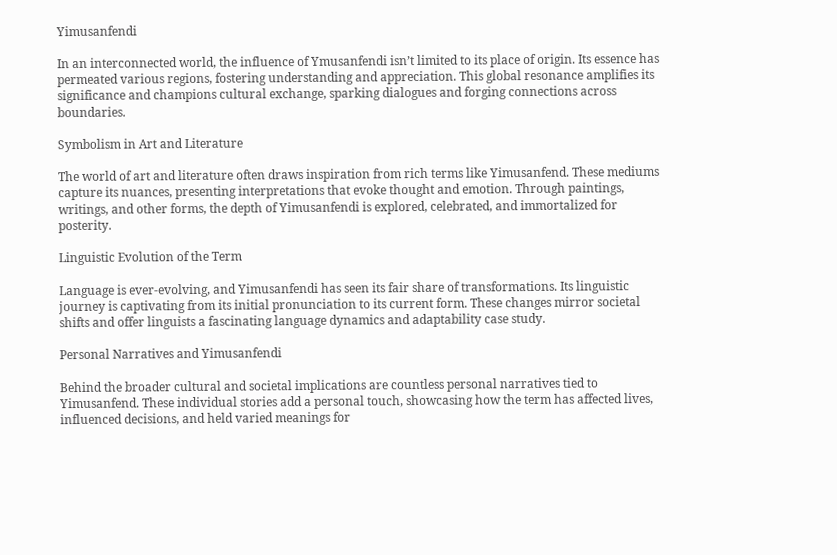Yimusanfendi

In an interconnected world, the influence of Ymusanfendi isn’t limited to its place of origin. Its essence has permeated various regions, fostering understanding and appreciation. This global resonance amplifies its significance and champions cultural exchange, sparking dialogues and forging connections across boundaries.

Symbolism in Art and Literature

The world of art and literature often draws inspiration from rich terms like Yimusanfend. These mediums capture its nuances, presenting interpretations that evoke thought and emotion. Through paintings, writings, and other forms, the depth of Yimusanfendi is explored, celebrated, and immortalized for posterity.

Linguistic Evolution of the Term

Language is ever-evolving, and Yimusanfendi has seen its fair share of transformations. Its linguistic journey is captivating from its initial pronunciation to its current form. These changes mirror societal shifts and offer linguists a fascinating language dynamics and adaptability case study.

Personal Narratives and Yimusanfendi

Behind the broader cultural and societal implications are countless personal narratives tied to Yimusanfend. These individual stories add a personal touch, showcasing how the term has affected lives, influenced decisions, and held varied meanings for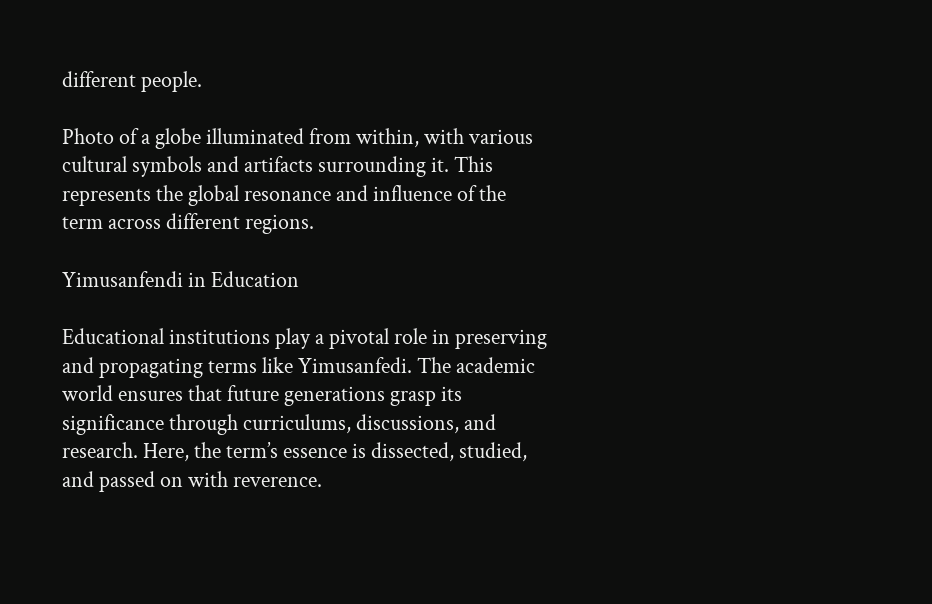different people.

Photo of a globe illuminated from within, with various cultural symbols and artifacts surrounding it. This represents the global resonance and influence of the term across different regions.

Yimusanfendi in Education

Educational institutions play a pivotal role in preserving and propagating terms like Yimusanfedi. The academic world ensures that future generations grasp its significance through curriculums, discussions, and research. Here, the term’s essence is dissected, studied, and passed on with reverence.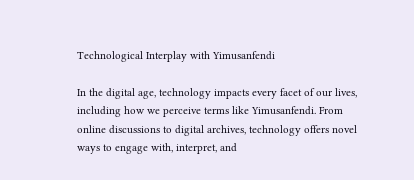Technological Interplay with Yimusanfendi

In the digital age, technology impacts every facet of our lives, including how we perceive terms like Yimusanfendi. From online discussions to digital archives, technology offers novel ways to engage with, interpret, and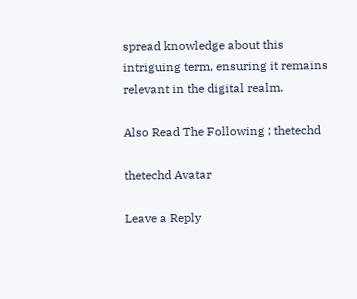spread knowledge about this intriguing term, ensuring it remains relevant in the digital realm.

Also Read The Following ; thetechd

thetechd Avatar

Leave a Reply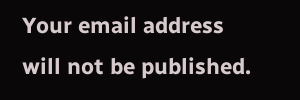Your email address will not be published.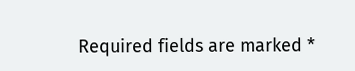Required fields are marked *